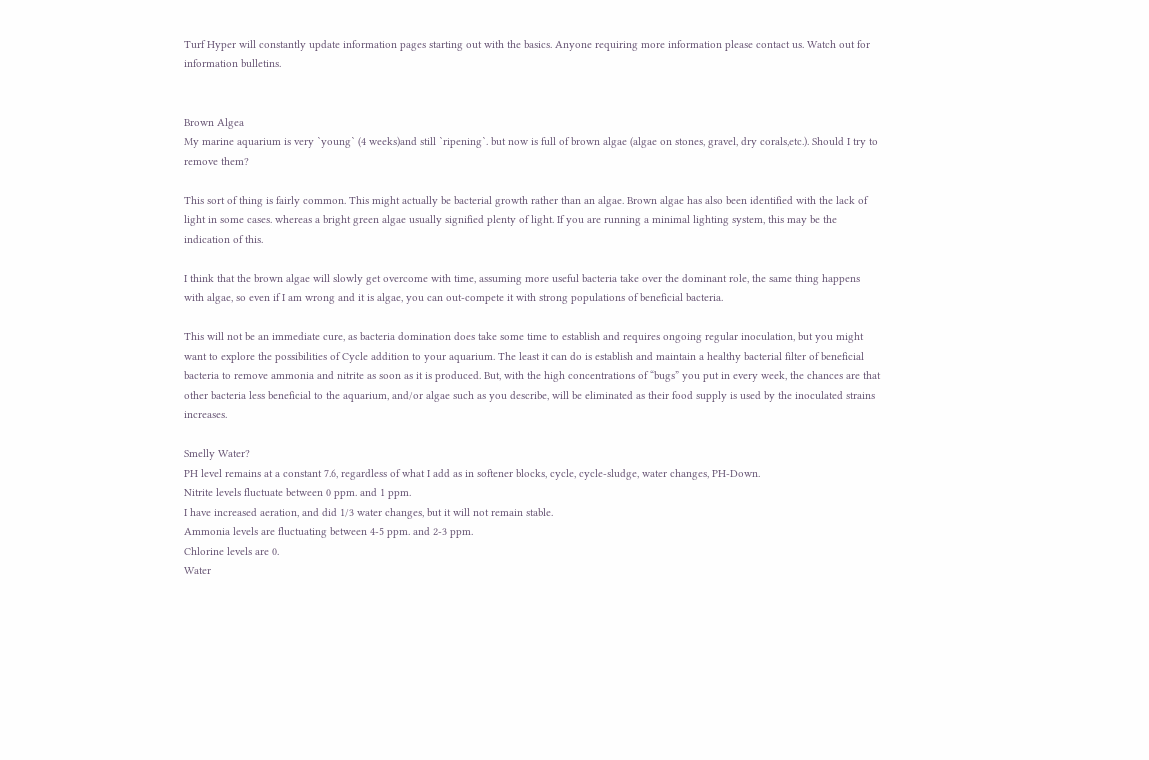Turf Hyper will constantly update information pages starting out with the basics. Anyone requiring more information please contact us. Watch out for information bulletins.


Brown Algea
My marine aquarium is very `young` (4 weeks)and still `ripening`. but now is full of brown algae (algae on stones, gravel, dry corals,etc.). Should I try to remove them?

This sort of thing is fairly common. This might actually be bacterial growth rather than an algae. Brown algae has also been identified with the lack of light in some cases. whereas a bright green algae usually signified plenty of light. If you are running a minimal lighting system, this may be the indication of this.

I think that the brown algae will slowly get overcome with time, assuming more useful bacteria take over the dominant role, the same thing happens with algae, so even if I am wrong and it is algae, you can out-compete it with strong populations of beneficial bacteria.

This will not be an immediate cure, as bacteria domination does take some time to establish and requires ongoing regular inoculation, but you might want to explore the possibilities of Cycle addition to your aquarium. The least it can do is establish and maintain a healthy bacterial filter of beneficial bacteria to remove ammonia and nitrite as soon as it is produced. But, with the high concentrations of “bugs” you put in every week, the chances are that other bacteria less beneficial to the aquarium, and/or algae such as you describe, will be eliminated as their food supply is used by the inoculated strains increases.

Smelly Water?
PH level remains at a constant 7.6, regardless of what I add as in softener blocks, cycle, cycle-sludge, water changes, PH-Down.
Nitrite levels fluctuate between 0 ppm. and 1 ppm.
I have increased aeration, and did 1/3 water changes, but it will not remain stable.
Ammonia levels are fluctuating between 4-5 ppm. and 2-3 ppm.
Chlorine levels are 0.
Water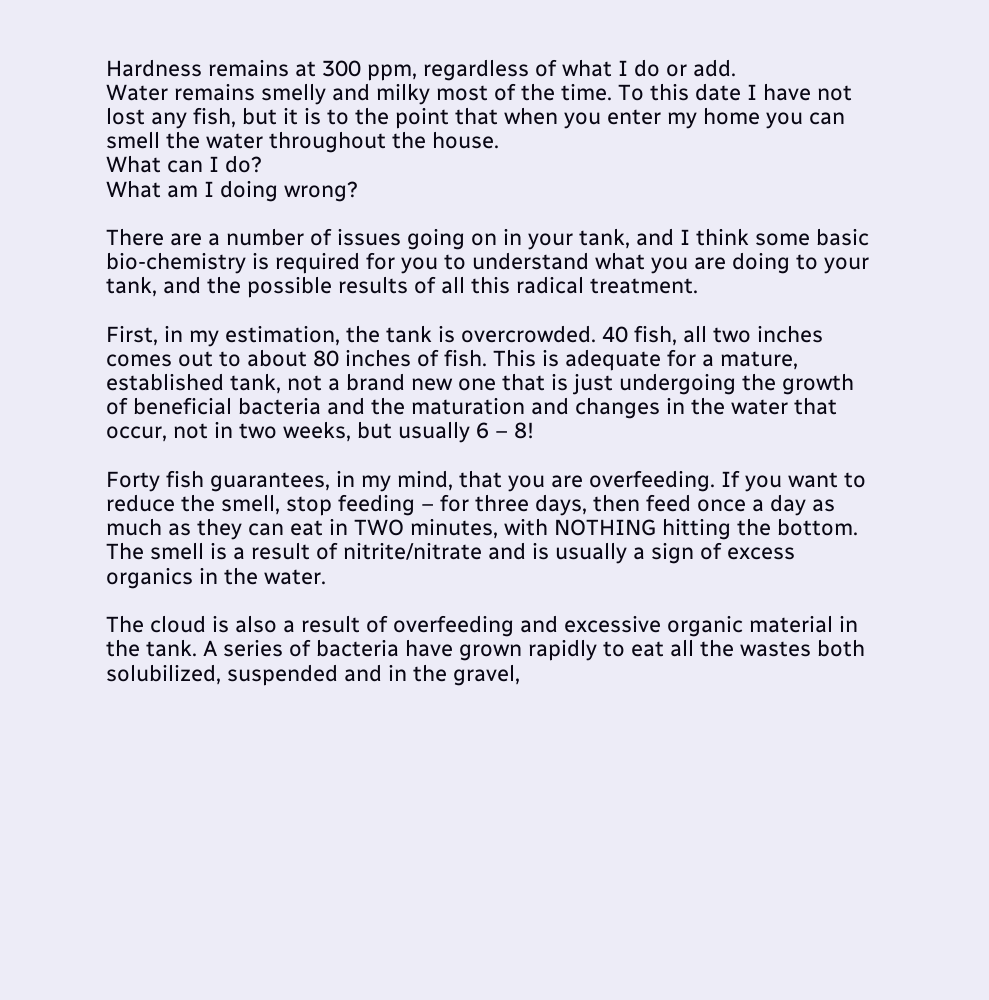Hardness remains at 300 ppm, regardless of what I do or add.
Water remains smelly and milky most of the time. To this date I have not lost any fish, but it is to the point that when you enter my home you can smell the water throughout the house.
What can I do?
What am I doing wrong?

There are a number of issues going on in your tank, and I think some basic bio-chemistry is required for you to understand what you are doing to your tank, and the possible results of all this radical treatment.

First, in my estimation, the tank is overcrowded. 40 fish, all two inches comes out to about 80 inches of fish. This is adequate for a mature, established tank, not a brand new one that is just undergoing the growth of beneficial bacteria and the maturation and changes in the water that occur, not in two weeks, but usually 6 – 8!

Forty fish guarantees, in my mind, that you are overfeeding. If you want to reduce the smell, stop feeding – for three days, then feed once a day as much as they can eat in TWO minutes, with NOTHING hitting the bottom. The smell is a result of nitrite/nitrate and is usually a sign of excess organics in the water.

The cloud is also a result of overfeeding and excessive organic material in the tank. A series of bacteria have grown rapidly to eat all the wastes both solubilized, suspended and in the gravel,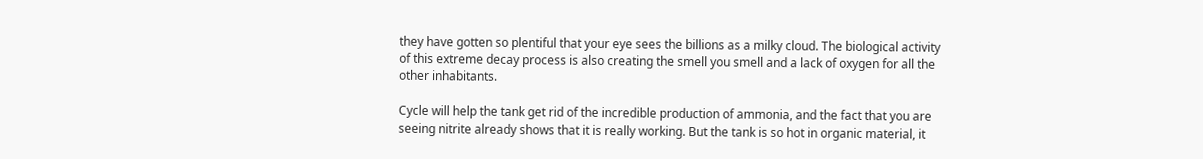they have gotten so plentiful that your eye sees the billions as a milky cloud. The biological activity of this extreme decay process is also creating the smell you smell and a lack of oxygen for all the other inhabitants.

Cycle will help the tank get rid of the incredible production of ammonia, and the fact that you are seeing nitrite already shows that it is really working. But the tank is so hot in organic material, it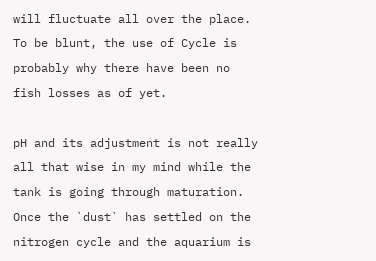will fluctuate all over the place. To be blunt, the use of Cycle is probably why there have been no fish losses as of yet.

pH and its adjustment is not really all that wise in my mind while the tank is going through maturation. Once the `dust` has settled on the nitrogen cycle and the aquarium is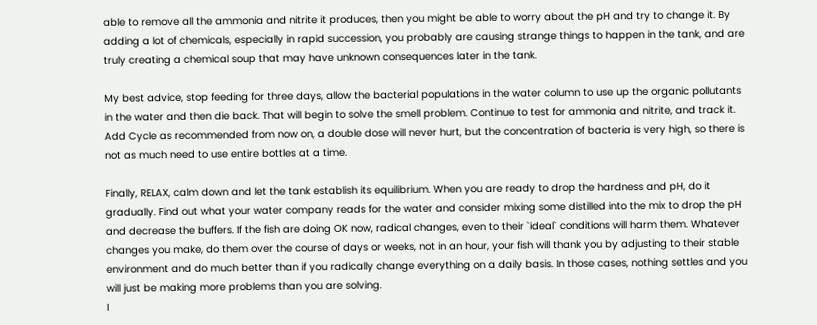able to remove all the ammonia and nitrite it produces, then you might be able to worry about the pH and try to change it. By adding a lot of chemicals, especially in rapid succession, you probably are causing strange things to happen in the tank, and are truly creating a chemical soup that may have unknown consequences later in the tank.

My best advice, stop feeding for three days, allow the bacterial populations in the water column to use up the organic pollutants in the water and then die back. That will begin to solve the smell problem. Continue to test for ammonia and nitrite, and track it. Add Cycle as recommended from now on, a double dose will never hurt, but the concentration of bacteria is very high, so there is not as much need to use entire bottles at a time.

Finally, RELAX, calm down and let the tank establish its equilibrium. When you are ready to drop the hardness and pH, do it gradually. Find out what your water company reads for the water and consider mixing some distilled into the mix to drop the pH and decrease the buffers. If the fish are doing OK now, radical changes, even to their `ideal` conditions will harm them. Whatever changes you make, do them over the course of days or weeks, not in an hour, your fish will thank you by adjusting to their stable environment and do much better than if you radically change everything on a daily basis. In those cases, nothing settles and you will just be making more problems than you are solving.
I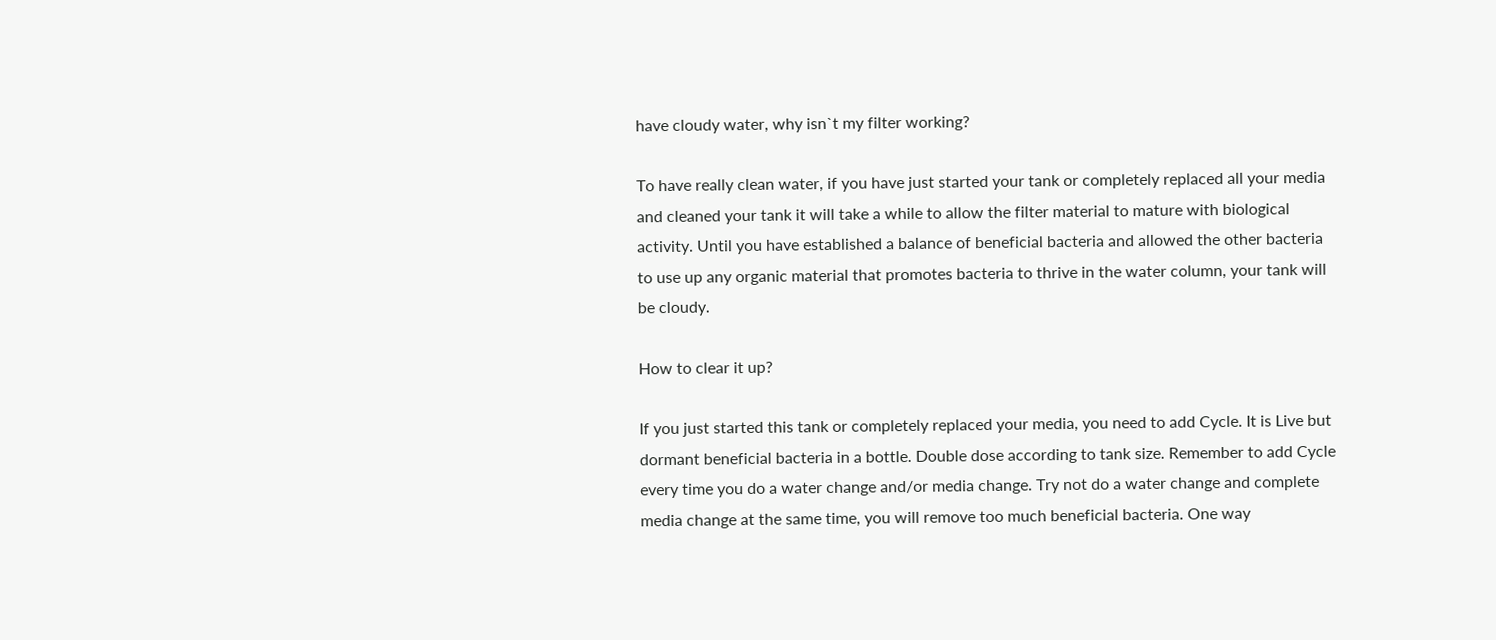have cloudy water, why isn`t my filter working?

To have really clean water, if you have just started your tank or completely replaced all your media and cleaned your tank it will take a while to allow the filter material to mature with biological activity. Until you have established a balance of beneficial bacteria and allowed the other bacteria to use up any organic material that promotes bacteria to thrive in the water column, your tank will be cloudy.

How to clear it up?

If you just started this tank or completely replaced your media, you need to add Cycle. It is Live but dormant beneficial bacteria in a bottle. Double dose according to tank size. Remember to add Cycle every time you do a water change and/or media change. Try not do a water change and complete media change at the same time, you will remove too much beneficial bacteria. One way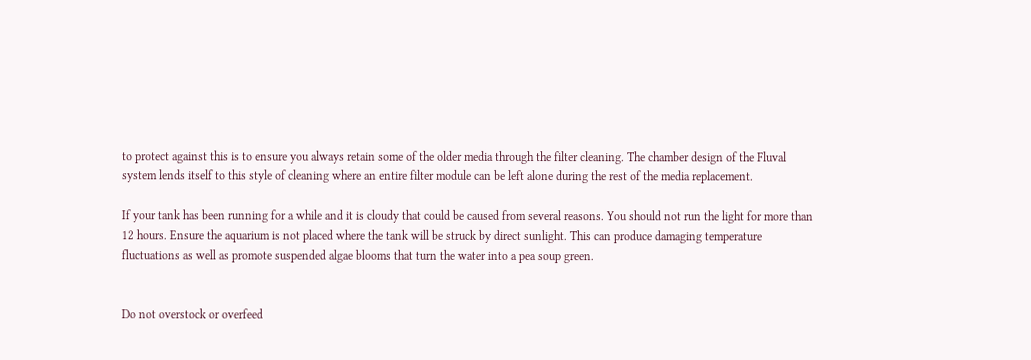to protect against this is to ensure you always retain some of the older media through the filter cleaning. The chamber design of the Fluval system lends itself to this style of cleaning where an entire filter module can be left alone during the rest of the media replacement.

If your tank has been running for a while and it is cloudy that could be caused from several reasons. You should not run the light for more than 12 hours. Ensure the aquarium is not placed where the tank will be struck by direct sunlight. This can produce damaging temperature fluctuations as well as promote suspended algae blooms that turn the water into a pea soup green.


Do not overstock or overfeed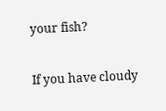your fish?

If you have cloudy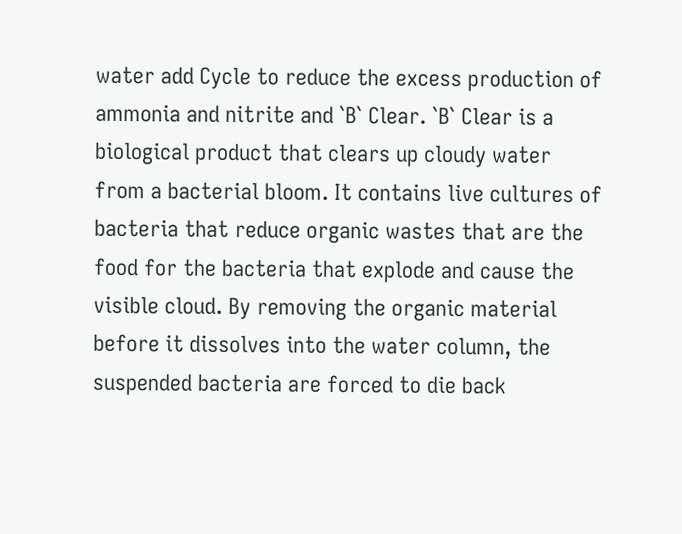water add Cycle to reduce the excess production of ammonia and nitrite and `B` Clear. `B` Clear is a biological product that clears up cloudy water from a bacterial bloom. It contains live cultures of bacteria that reduce organic wastes that are the food for the bacteria that explode and cause the visible cloud. By removing the organic material before it dissolves into the water column, the suspended bacteria are forced to die back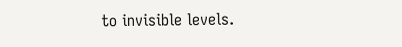to invisible levels.